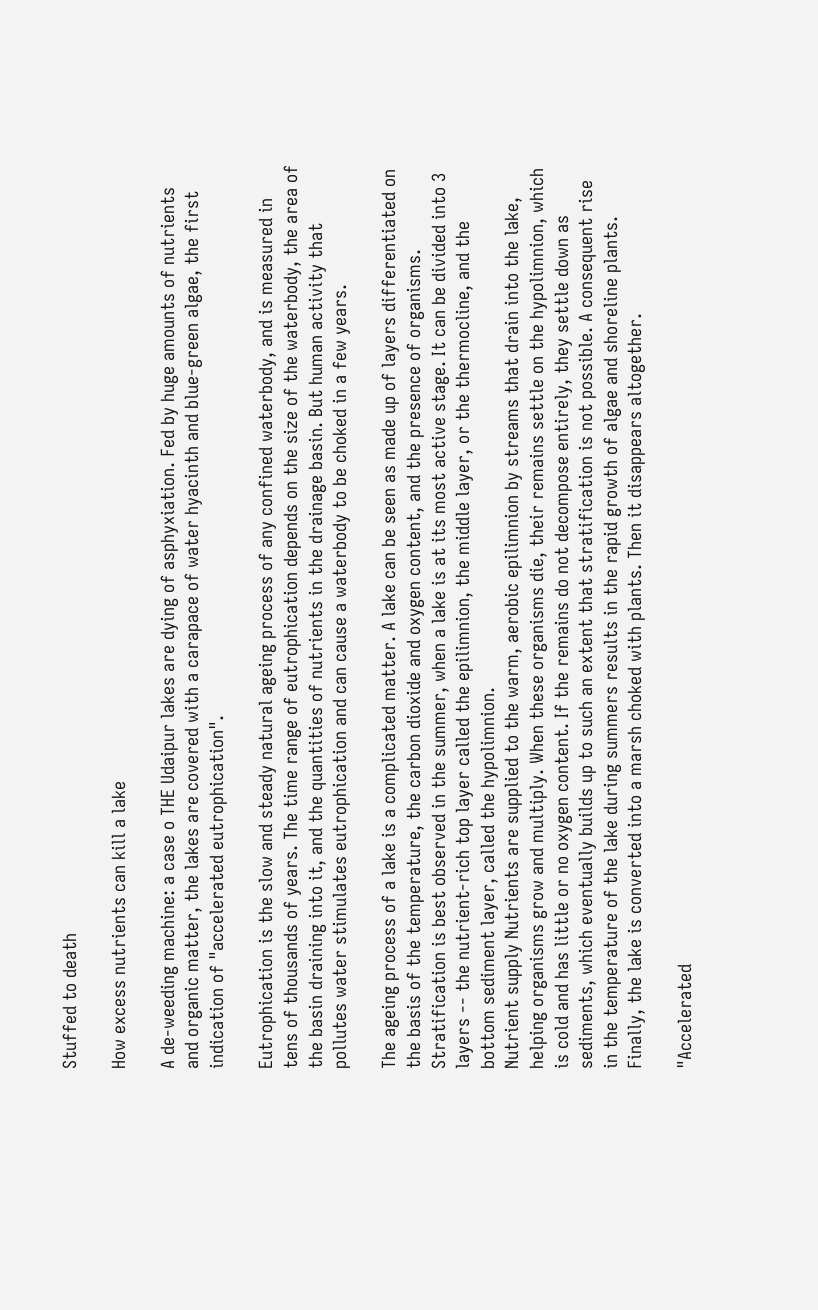Stuffed to death

How excess nutrients can kill a lake

A de-weeding machine: a case o THE Udaipur lakes are dying of asphyxiation. Fed by huge amounts of nutrients and organic matter, the lakes are covered with a carapace of water hyacinth and blue-green algae, the first indication of "accelerated eutrophication".

Eutrophication is the slow and steady natural ageing process of any confined waterbody, and is measured in tens of thousands of years. The time range of eutrophication depends on the size of the waterbody, the area of the basin draining into it, and the quantities of nutrients in the drainage basin. But human activity that pollutes water stimulates eutrophication and can cause a waterbody to be choked in a few years.

The ageing process of a lake is a complicated matter. A lake can be seen as made up of layers differentiated on the basis of the temperature, the carbon dioxide and oxygen content, and the presence of organisms. Stratification is best observed in the summer, when a lake is at its most active stage. It can be divided into 3 layers -- the nutrient-rich top layer called the epilimnion, the middle layer, or the thermocline, and the bottom sediment layer, called the hypolimnion.
Nutrient supply Nutrients are supplied to the warm, aerobic epilimnion by streams that drain into the lake, helping organisms grow and multiply. When these organisms die, their remains settle on the hypolimnion, which is cold and has little or no oxygen content. If the remains do not decompose entirely, they settle down as sediments, which eventually builds up to such an extent that stratification is not possible. A consequent rise in the temperature of the lake during summers results in the rapid growth of algae and shoreline plants. Finally, the lake is converted into a marsh choked with plants. Then it disappears altogether.

"Accelerated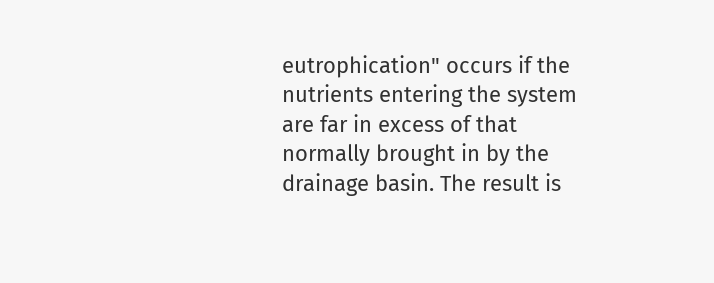eutrophication" occurs if the nutrients entering the system are far in excess of that normally brought in by the drainage basin. The result is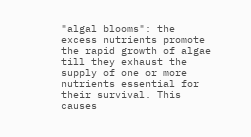"algal blooms": the excess nutrients promote the rapid growth of algae till they exhaust the supply of one or more nutrients essential for their survival. This causes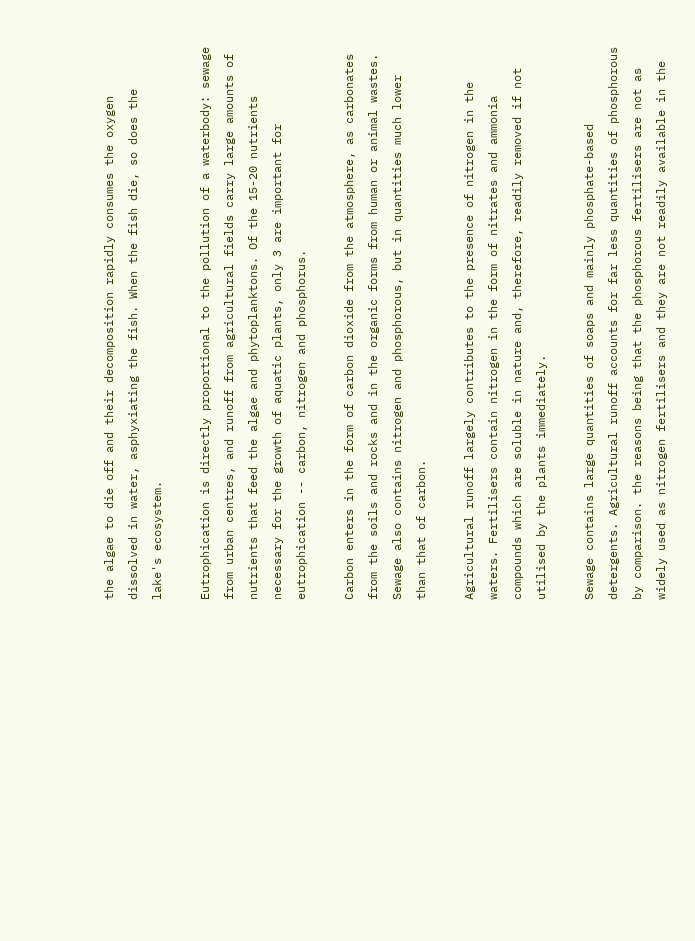the algae to die off and their decomposition rapidly consumes the oxygen dissolved in water, asphyxiating the fish. When the fish die, so does the lake's ecosystem.

Eutrophication is directly proportional to the pollution of a waterbody: sewage from urban centres, and runoff from agricultural fields carry large amounts of nutrients that feed the algae and phytoplanktons. Of the 15-20 nutrients necessary for the growth of aquatic plants, only 3 are important for eutrophication -- carbon, nitrogen and phosphorus.

Carbon enters in the form of carbon dioxide from the atmosphere, as carbonates from the soils and rocks and in the organic forms from human or animal wastes. Sewage also contains nitrogen and phosphorous, but in quantities much lower than that of carbon.

Agricultural runoff largely contributes to the presence of nitrogen in the waters. Fertilisers contain nitrogen in the form of nitrates and ammonia compounds which are soluble in nature and, therefore, readily removed if not utilised by the plants immediately.

Sewage contains large quantities of soaps and mainly phosphate-based detergents. Agricultural runoff accounts for far less quantities of phosphorous by comparison. the reasons being that the phosphorous fertilisers are not as widely used as nitrogen fertilisers and they are not readily available in the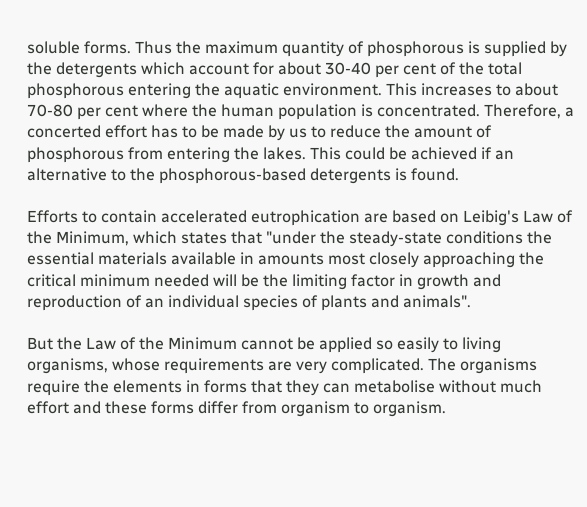soluble forms. Thus the maximum quantity of phosphorous is supplied by the detergents which account for about 30-40 per cent of the total phosphorous entering the aquatic environment. This increases to about 70-80 per cent where the human population is concentrated. Therefore, a concerted effort has to be made by us to reduce the amount of phosphorous from entering the lakes. This could be achieved if an alternative to the phosphorous-based detergents is found.

Efforts to contain accelerated eutrophication are based on Leibig's Law of the Minimum, which states that "under the steady-state conditions the essential materials available in amounts most closely approaching the critical minimum needed will be the limiting factor in growth and reproduction of an individual species of plants and animals".

But the Law of the Minimum cannot be applied so easily to living organisms, whose requirements are very complicated. The organisms require the elements in forms that they can metabolise without much effort and these forms differ from organism to organism.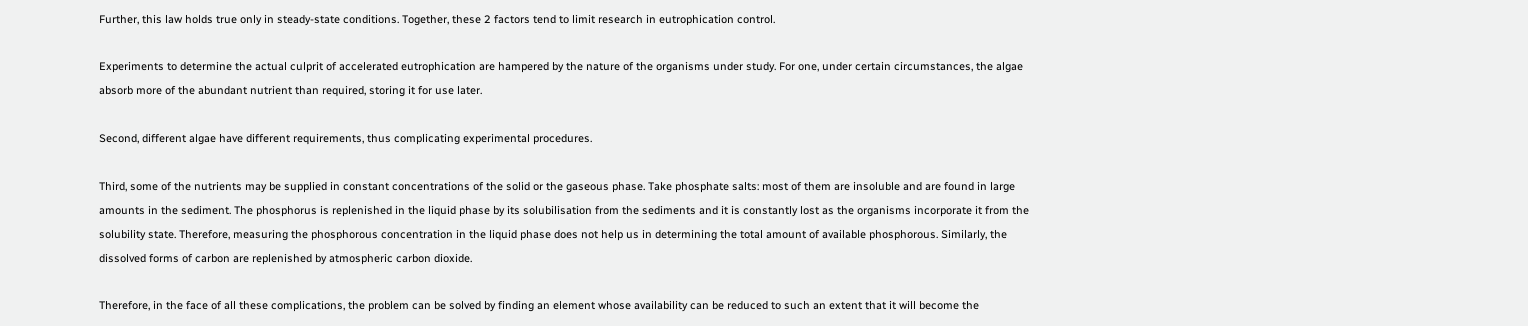Further, this law holds true only in steady-state conditions. Together, these 2 factors tend to limit research in eutrophication control.

Experiments to determine the actual culprit of accelerated eutrophication are hampered by the nature of the organisms under study. For one, under certain circumstances, the algae absorb more of the abundant nutrient than required, storing it for use later.

Second, different algae have different requirements, thus complicating experimental procedures.

Third, some of the nutrients may be supplied in constant concentrations of the solid or the gaseous phase. Take phosphate salts: most of them are insoluble and are found in large amounts in the sediment. The phosphorus is replenished in the liquid phase by its solubilisation from the sediments and it is constantly lost as the organisms incorporate it from the solubility state. Therefore, measuring the phosphorous concentration in the liquid phase does not help us in determining the total amount of available phosphorous. Similarly, the dissolved forms of carbon are replenished by atmospheric carbon dioxide.

Therefore, in the face of all these complications, the problem can be solved by finding an element whose availability can be reduced to such an extent that it will become the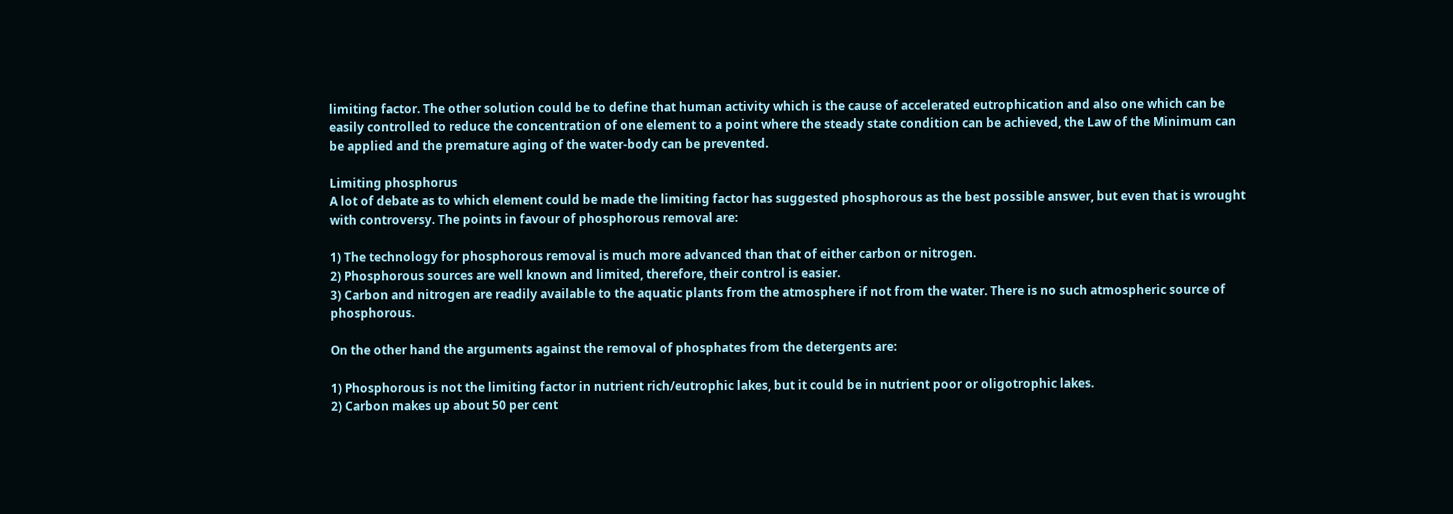limiting factor. The other solution could be to define that human activity which is the cause of accelerated eutrophication and also one which can be easily controlled to reduce the concentration of one element to a point where the steady state condition can be achieved, the Law of the Minimum can be applied and the premature aging of the water-body can be prevented.

Limiting phosphorus
A lot of debate as to which element could be made the limiting factor has suggested phosphorous as the best possible answer, but even that is wrought with controversy. The points in favour of phosphorous removal are:

1) The technology for phosphorous removal is much more advanced than that of either carbon or nitrogen.
2) Phosphorous sources are well known and limited, therefore, their control is easier.
3) Carbon and nitrogen are readily available to the aquatic plants from the atmosphere if not from the water. There is no such atmospheric source of phosphorous.

On the other hand the arguments against the removal of phosphates from the detergents are:

1) Phosphorous is not the limiting factor in nutrient rich/eutrophic lakes, but it could be in nutrient poor or oligotrophic lakes.
2) Carbon makes up about 50 per cent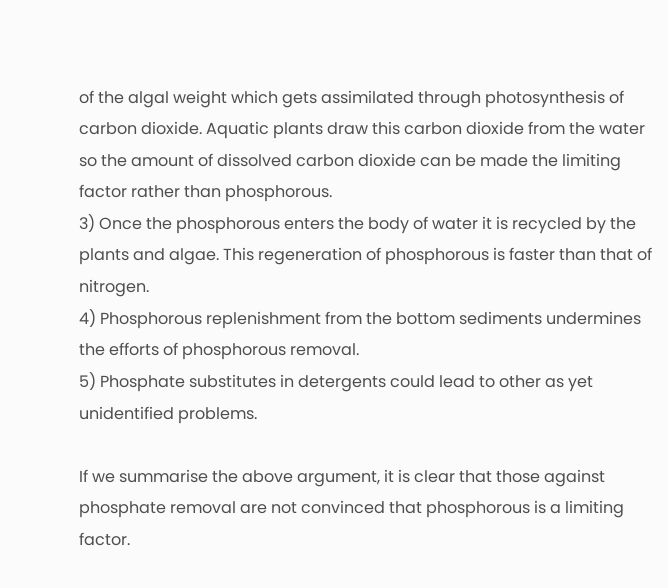of the algal weight which gets assimilated through photosynthesis of carbon dioxide. Aquatic plants draw this carbon dioxide from the water so the amount of dissolved carbon dioxide can be made the limiting factor rather than phosphorous.
3) Once the phosphorous enters the body of water it is recycled by the plants and algae. This regeneration of phosphorous is faster than that of nitrogen.
4) Phosphorous replenishment from the bottom sediments undermines the efforts of phosphorous removal.
5) Phosphate substitutes in detergents could lead to other as yet unidentified problems.

If we summarise the above argument, it is clear that those against phosphate removal are not convinced that phosphorous is a limiting factor.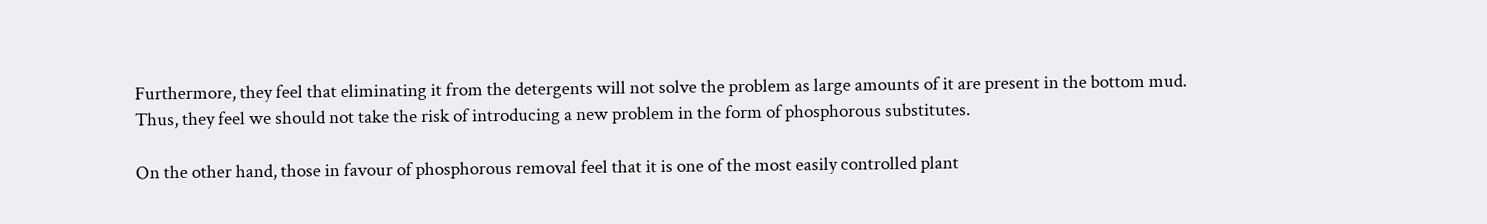Furthermore, they feel that eliminating it from the detergents will not solve the problem as large amounts of it are present in the bottom mud. Thus, they feel we should not take the risk of introducing a new problem in the form of phosphorous substitutes.

On the other hand, those in favour of phosphorous removal feel that it is one of the most easily controlled plant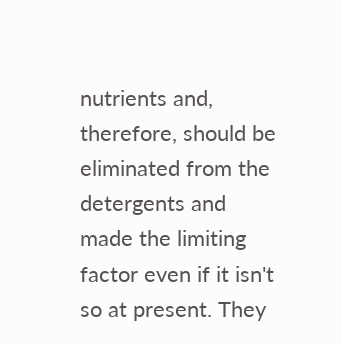nutrients and, therefore, should be eliminated from the detergents and made the limiting factor even if it isn't so at present. They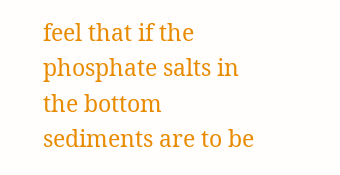feel that if the phosphate salts in the bottom sediments are to be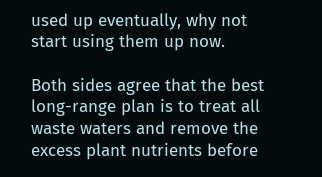used up eventually, why not start using them up now.

Both sides agree that the best long-range plan is to treat all waste waters and remove the excess plant nutrients before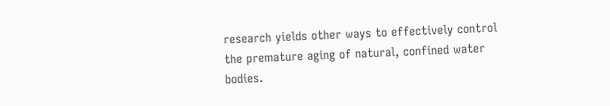research yields other ways to effectively control the premature aging of natural, confined water bodies.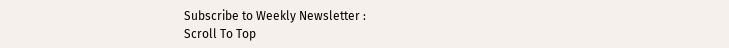Subscribe to Weekly Newsletter :
Scroll To Top